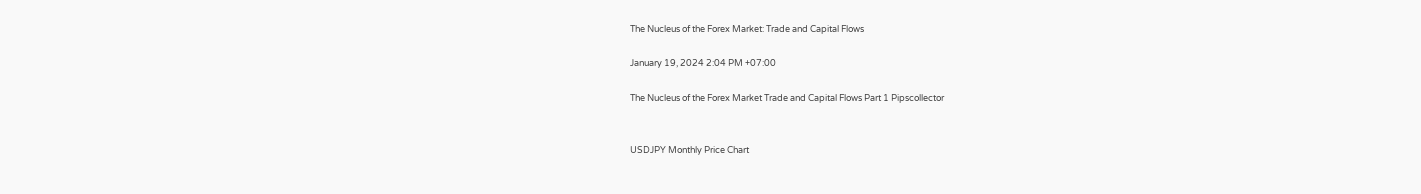The Nucleus of the Forex Market: Trade and Capital Flows

January 19, 2024 2:04 PM +07:00

The Nucleus of the Forex Market Trade and Capital Flows Part 1 Pipscollector


USDJPY Monthly Price Chart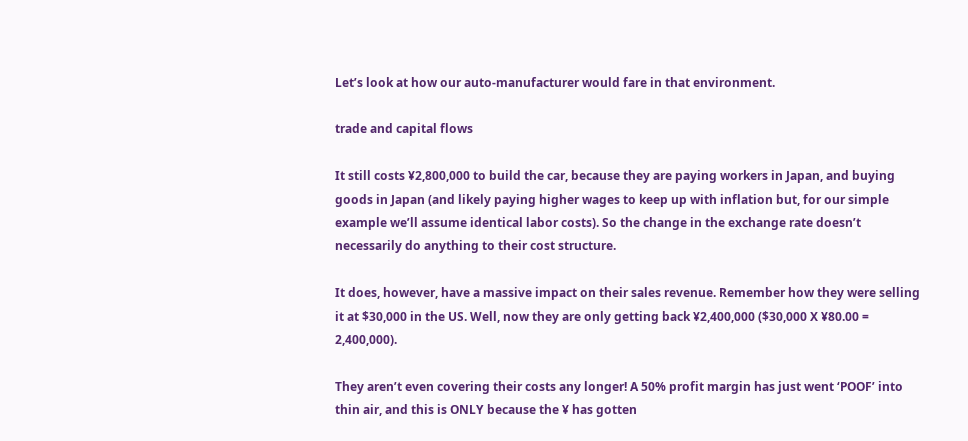Let’s look at how our auto-manufacturer would fare in that environment.

trade and capital flows

It still costs ¥2,800,000 to build the car, because they are paying workers in Japan, and buying goods in Japan (and likely paying higher wages to keep up with inflation but, for our simple example we’ll assume identical labor costs). So the change in the exchange rate doesn’t necessarily do anything to their cost structure.

It does, however, have a massive impact on their sales revenue. Remember how they were selling it at $30,000 in the US. Well, now they are only getting back ¥2,400,000 ($30,000 X ¥80.00 = 2,400,000).

They aren’t even covering their costs any longer! A 50% profit margin has just went ‘POOF’ into thin air, and this is ONLY because the ¥ has gotten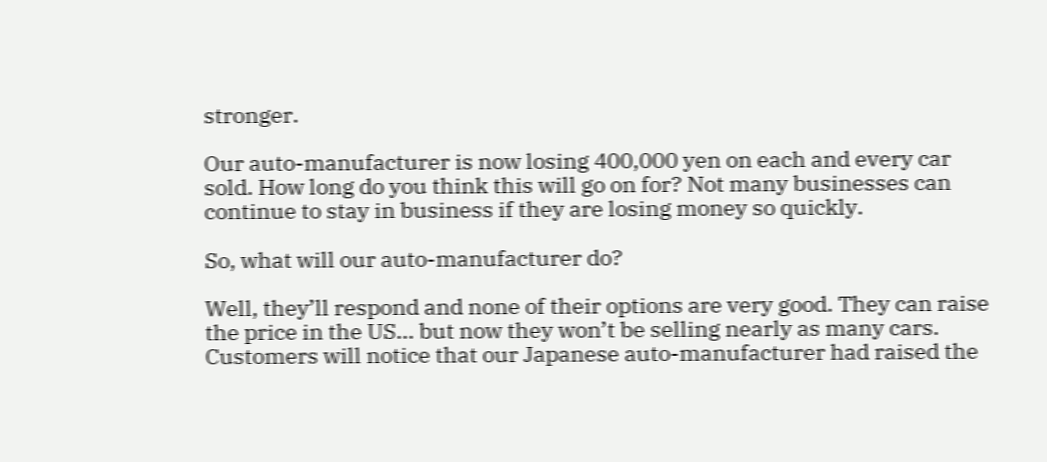stronger.

Our auto-manufacturer is now losing 400,000 yen on each and every car sold. How long do you think this will go on for? Not many businesses can continue to stay in business if they are losing money so quickly.

So, what will our auto-manufacturer do?

Well, they’ll respond and none of their options are very good. They can raise the price in the US... but now they won’t be selling nearly as many cars. Customers will notice that our Japanese auto-manufacturer had raised the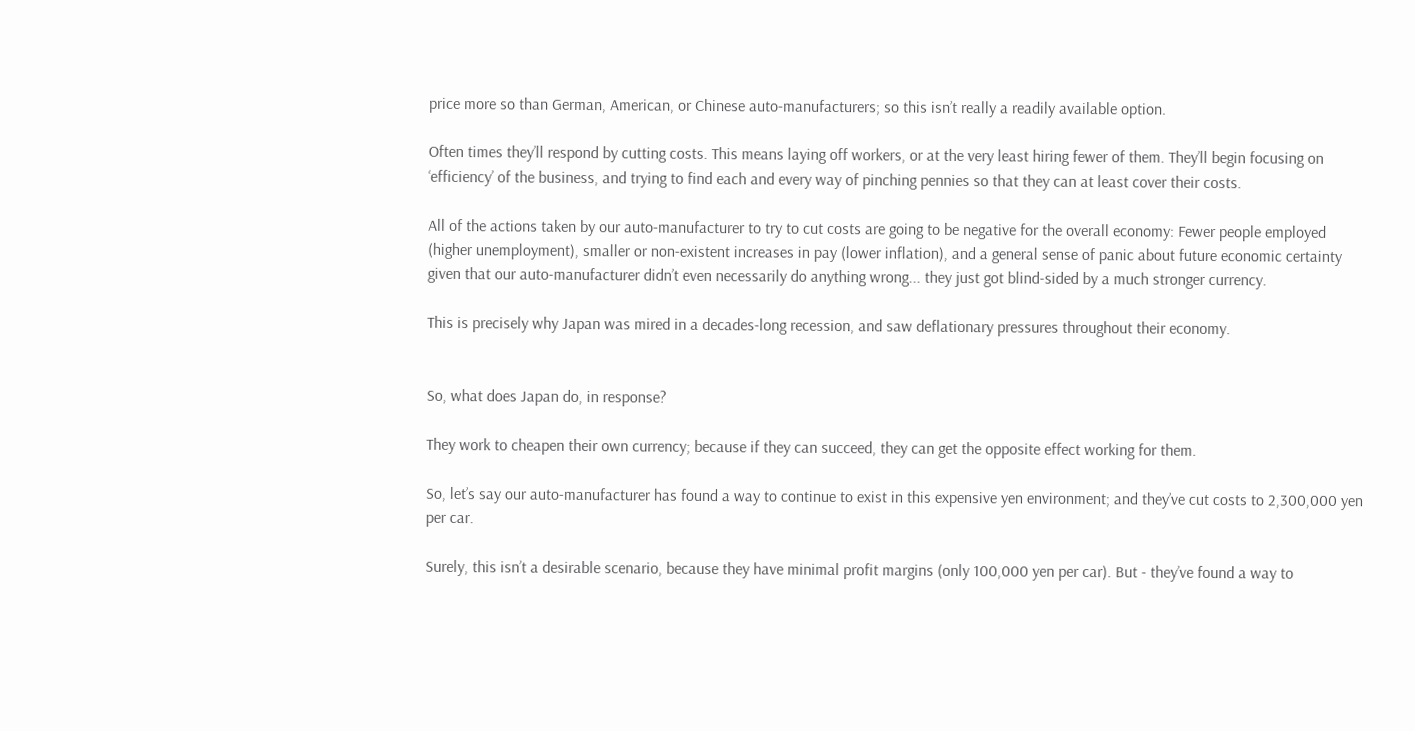price more so than German, American, or Chinese auto-manufacturers; so this isn’t really a readily available option.

Often times they’ll respond by cutting costs. This means laying off workers, or at the very least hiring fewer of them. They’ll begin focusing on ‘efficiency’ of the business, and trying to find each and every way of pinching pennies so that they can at least cover their costs.

All of the actions taken by our auto-manufacturer to try to cut costs are going to be negative for the overall economy: Fewer people employed (higher unemployment), smaller or non-existent increases in pay (lower inflation), and a general sense of panic about future economic certainty given that our auto-manufacturer didn’t even necessarily do anything wrong... they just got blind-sided by a much stronger currency.

This is precisely why Japan was mired in a decades-long recession, and saw deflationary pressures throughout their economy.


So, what does Japan do, in response?

They work to cheapen their own currency; because if they can succeed, they can get the opposite effect working for them.

So, let’s say our auto-manufacturer has found a way to continue to exist in this expensive yen environment; and they’ve cut costs to 2,300,000 yen per car.

Surely, this isn’t a desirable scenario, because they have minimal profit margins (only 100,000 yen per car). But - they’ve found a way to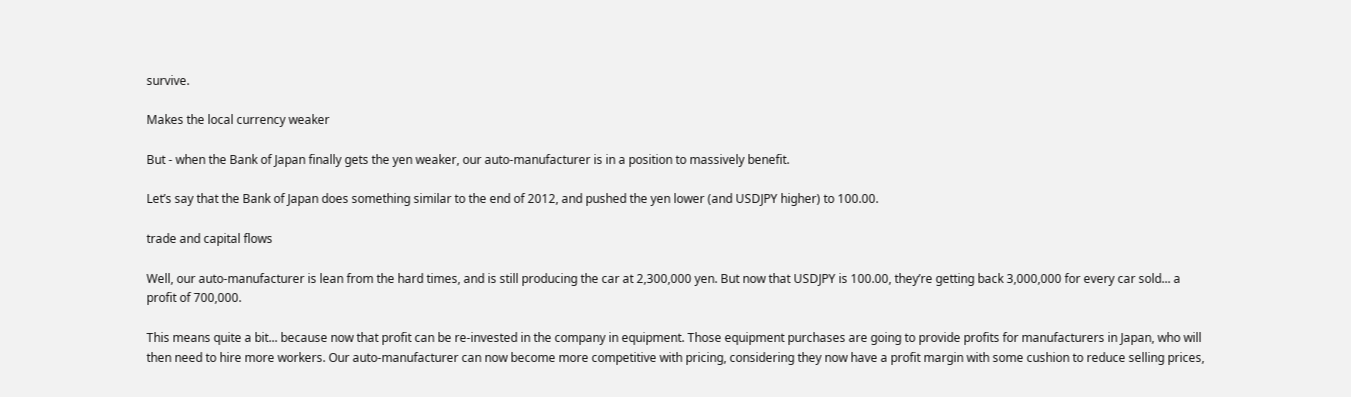survive.

Makes the local currency weaker

But - when the Bank of Japan finally gets the yen weaker, our auto-manufacturer is in a position to massively benefit.

Let’s say that the Bank of Japan does something similar to the end of 2012, and pushed the yen lower (and USDJPY higher) to 100.00.

trade and capital flows

Well, our auto-manufacturer is lean from the hard times, and is still producing the car at 2,300,000 yen. But now that USDJPY is 100.00, they’re getting back 3,000,000 for every car sold... a profit of 700,000.

This means quite a bit... because now that profit can be re-invested in the company in equipment. Those equipment purchases are going to provide profits for manufacturers in Japan, who will then need to hire more workers. Our auto-manufacturer can now become more competitive with pricing, considering they now have a profit margin with some cushion to reduce selling prices,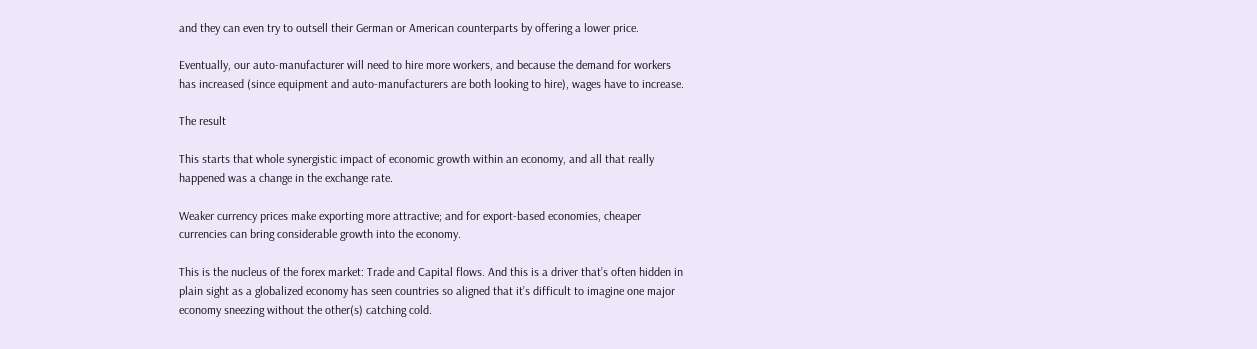and they can even try to outsell their German or American counterparts by offering a lower price.

Eventually, our auto-manufacturer will need to hire more workers, and because the demand for workers has increased (since equipment and auto-manufacturers are both looking to hire), wages have to increase.

The result

This starts that whole synergistic impact of economic growth within an economy, and all that really happened was a change in the exchange rate.

Weaker currency prices make exporting more attractive; and for export-based economies, cheaper currencies can bring considerable growth into the economy.

This is the nucleus of the forex market: Trade and Capital flows. And this is a driver that’s often hidden in plain sight as a globalized economy has seen countries so aligned that it’s difficult to imagine one major economy sneezing without the other(s) catching cold.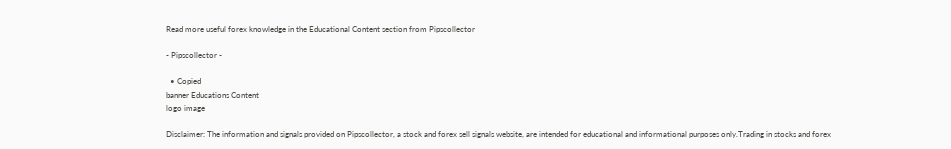Read more useful forex knowledge in the Educational Content section from Pipscollector

- Pipscollector -

  • Copied
banner Educations Content
logo image

Disclaimer: The information and signals provided on Pipscollector, a stock and forex sell signals website, are intended for educational and informational purposes only.Trading in stocks and forex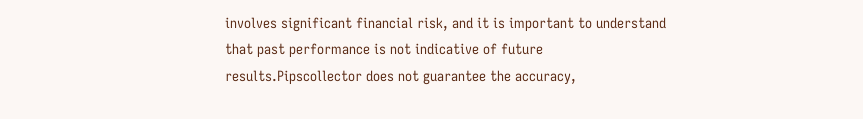involves significant financial risk, and it is important to understand that past performance is not indicative of future results.Pipscollector does not guarantee the accuracy,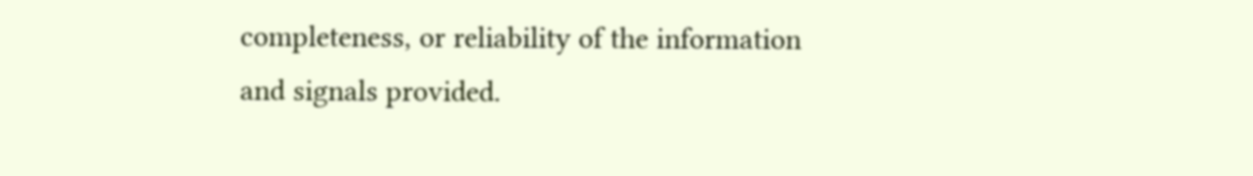completeness, or reliability of the information and signals provided.